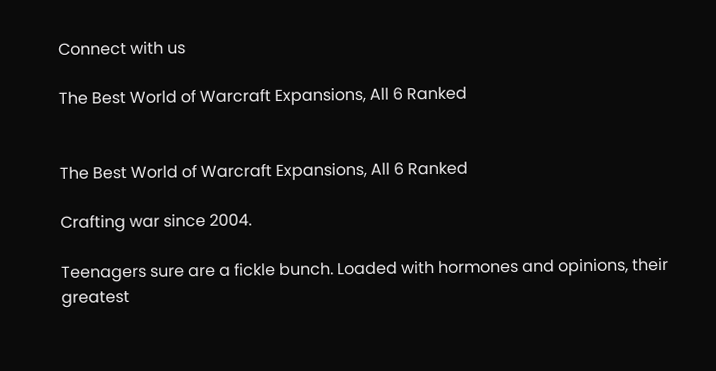Connect with us

The Best World of Warcraft Expansions, All 6 Ranked


The Best World of Warcraft Expansions, All 6 Ranked

Crafting war since 2004.

Teenagers sure are a fickle bunch. Loaded with hormones and opinions, their greatest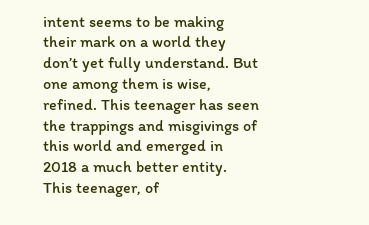intent seems to be making their mark on a world they don’t yet fully understand. But one among them is wise, refined. This teenager has seen the trappings and misgivings of this world and emerged in 2018 a much better entity. This teenager, of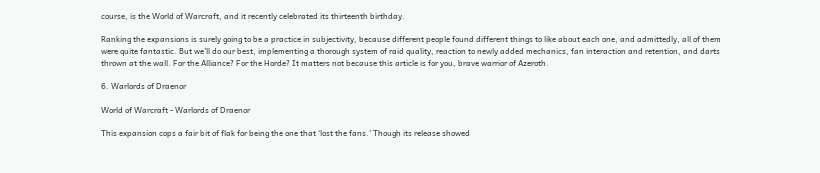course, is the World of Warcraft, and it recently celebrated its thirteenth birthday.

Ranking the expansions is surely going to be a practice in subjectivity, because different people found different things to like about each one, and admittedly, all of them were quite fantastic. But we’ll do our best, implementing a thorough system of raid quality, reaction to newly added mechanics, fan interaction and retention, and darts thrown at the wall. For the Alliance? For the Horde? It matters not because this article is for you, brave warrior of Azeroth.

6. Warlords of Draenor

World of Warcraft - Warlords of Draenor

This expansion cops a fair bit of flak for being the one that ‘lost the fans.’ Though its release showed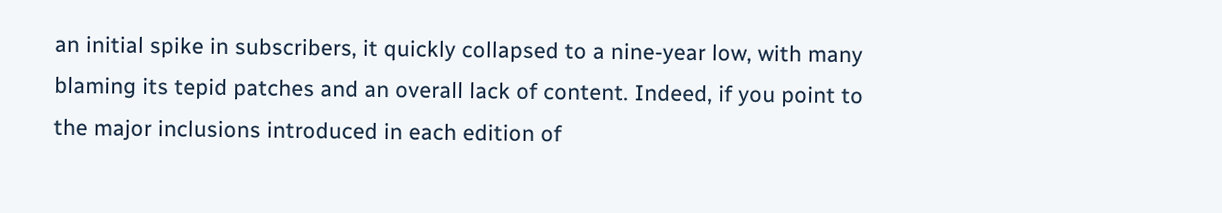an initial spike in subscribers, it quickly collapsed to a nine-year low, with many blaming its tepid patches and an overall lack of content. Indeed, if you point to the major inclusions introduced in each edition of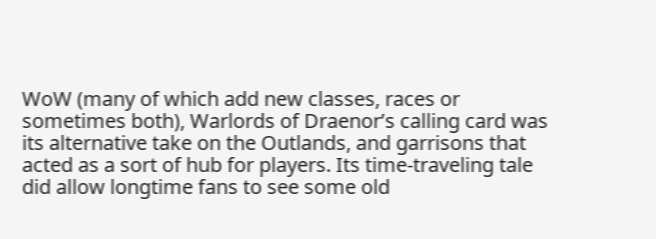WoW (many of which add new classes, races or sometimes both), Warlords of Draenor’s calling card was its alternative take on the Outlands, and garrisons that acted as a sort of hub for players. Its time-traveling tale did allow longtime fans to see some old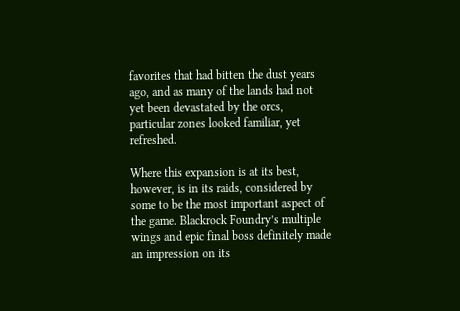favorites that had bitten the dust years ago, and as many of the lands had not yet been devastated by the orcs, particular zones looked familiar, yet refreshed.

Where this expansion is at its best, however, is in its raids, considered by some to be the most important aspect of the game. Blackrock Foundry’s multiple wings and epic final boss definitely made an impression on its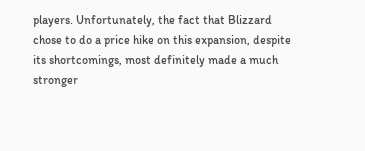players. Unfortunately, the fact that Blizzard chose to do a price hike on this expansion, despite its shortcomings, most definitely made a much stronger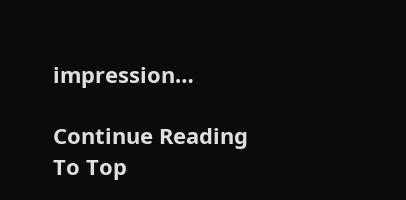impression…

Continue Reading
To Top